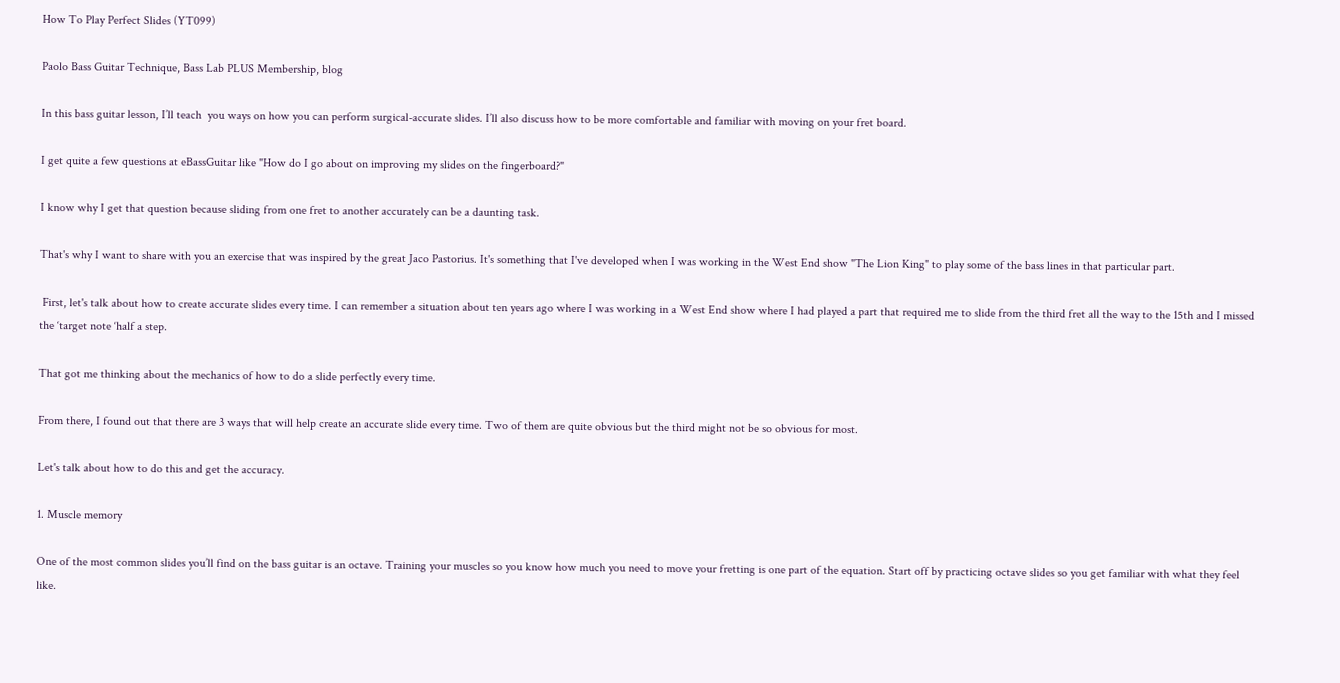How To Play Perfect Slides (YT099)

Paolo Bass Guitar Technique, Bass Lab PLUS Membership, blog

In this bass guitar lesson, I’ll teach  you ways on how you can perform surgical-accurate slides. I’ll also discuss how to be more comfortable and familiar with moving on your fret board.

I get quite a few questions at eBassGuitar like "How do I go about on improving my slides on the fingerboard?"

I know why I get that question because sliding from one fret to another accurately can be a daunting task.

That's why I want to share with you an exercise that was inspired by the great Jaco Pastorius. It's something that I've developed when I was working in the West End show "The Lion King" to play some of the bass lines in that particular part.

 First, let's talk about how to create accurate slides every time. I can remember a situation about ten years ago where I was working in a West End show where I had played a part that required me to slide from the third fret all the way to the 15th and I missed the ‘target note ‘half a step.

That got me thinking about the mechanics of how to do a slide perfectly every time.

From there, I found out that there are 3 ways that will help create an accurate slide every time. Two of them are quite obvious but the third might not be so obvious for most.

Let's talk about how to do this and get the accuracy.

1. Muscle memory

One of the most common slides you’ll find on the bass guitar is an octave. Training your muscles so you know how much you need to move your fretting is one part of the equation. Start off by practicing octave slides so you get familiar with what they feel like.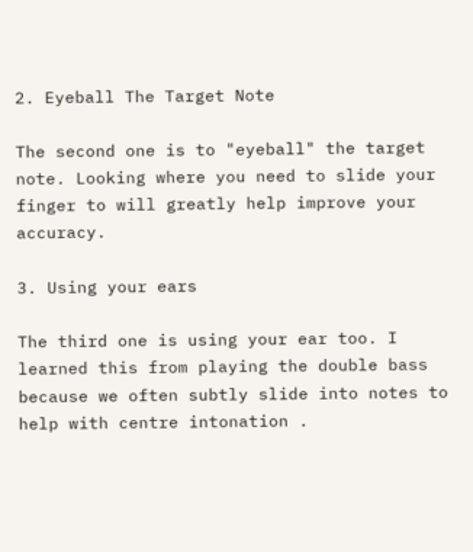2. Eyeball The Target Note

The second one is to "eyeball" the target note. Looking where you need to slide your finger to will greatly help improve your accuracy.

3. Using your ears

The third one is using your ear too. I learned this from playing the double bass because we often subtly slide into notes to help with centre intonation .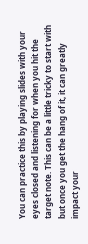You can practice this by playing slides with your eyes closed and listening for when you hit the target note. This can be a little tricky to start with but once you get the hang of it, it can greatly impact your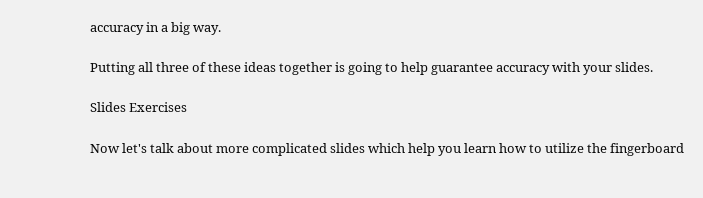accuracy in a big way.

Putting all three of these ideas together is going to help guarantee accuracy with your slides.

Slides Exercises

Now let's talk about more complicated slides which help you learn how to utilize the fingerboard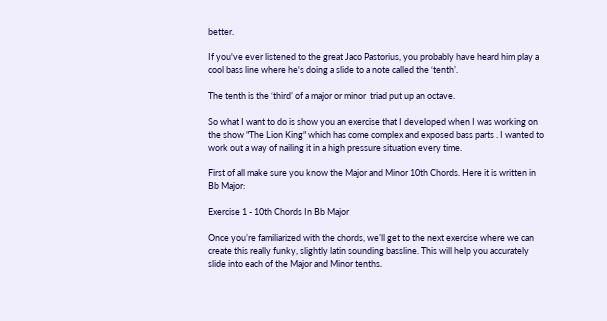better.

If you've ever listened to the great Jaco Pastorius, you probably have heard him play a cool bass line where he's doing a slide to a note called the ‘tenth’.

The tenth is the ‘third’ of a major or minor  triad put up an octave.

So what I want to do is show you an exercise that I developed when I was working on the show "The Lion King" which has come complex and exposed bass parts . I wanted to work out a way of nailing it in a high pressure situation every time.

First of all make sure you know the Major and Minor 10th Chords. Here it is written in Bb Major:

Exercise 1 - 10th Chords In Bb Major

Once you’re familiarized with the chords, we’ll get to the next exercise where we can create this really funky, slightly latin sounding bassline. This will help you accurately slide into each of the Major and Minor tenths.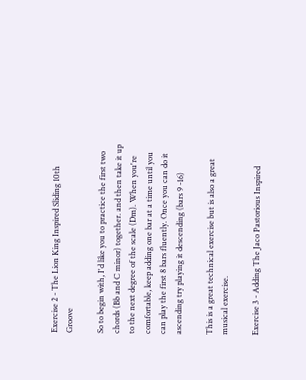Exercise 2 - The Lion King Inspired Sliding 10th Groove

So to begin with, I'd like you to practice the first two chords (Bb and C minor) together. and then take it up to the next degree of the scale (Dm). When you're comfortable, keep adding one bar at a time until you can play the first 8 bars fluently. Once you can do it ascending try playing it descending (bars 9 -16)

This is a great technical exercise but is also a great musical exercise.

Exercise 3 - Adding The Jaco Pastorious Inspired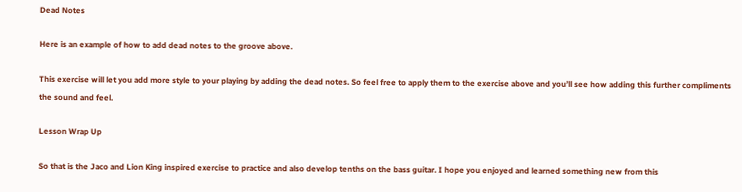Dead Notes

Here is an example of how to add dead notes to the groove above.

This exercise will let you add more style to your playing by adding the dead notes. So feel free to apply them to the exercise above and you’ll see how adding this further compliments the sound and feel.

Lesson Wrap Up

So that is the Jaco and Lion King inspired exercise to practice and also develop tenths on the bass guitar. I hope you enjoyed and learned something new from this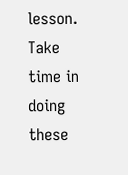lesson. Take time in doing these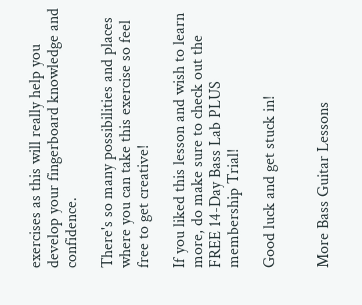exercises as this will really help you develop your fingerboard knowledge and confidence.

There's so many possibilities and places where you can take this exercise so feel free to get creative!

If you liked this lesson and wish to learn more, do make sure to check out the FREE 14-Day Bass Lab PLUS membership Trial!

Good luck and get stuck in!


More Bass Guitar Lessons